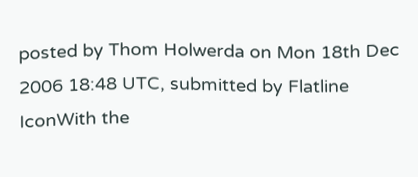posted by Thom Holwerda on Mon 18th Dec 2006 18:48 UTC, submitted by Flatline
IconWith the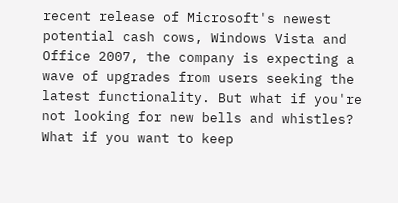recent release of Microsoft's newest potential cash cows, Windows Vista and Office 2007, the company is expecting a wave of upgrades from users seeking the latest functionality. But what if you're not looking for new bells and whistles? What if you want to keep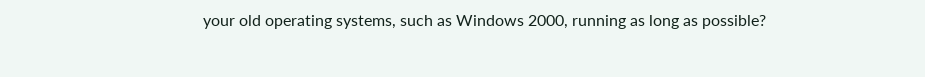your old operating systems, such as Windows 2000, running as long as possible?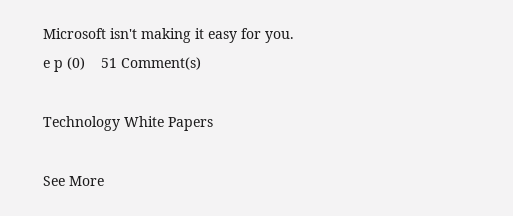Microsoft isn't making it easy for you.
e p (0)    51 Comment(s)

Technology White Papers

See More